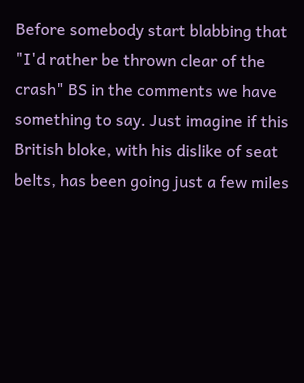Before somebody start blabbing that "I'd rather be thrown clear of the crash" BS in the comments we have something to say. Just imagine if this British bloke, with his dislike of seat belts, has been going just a few miles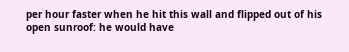per hour faster when he hit this wall and flipped out of his open sunroof: he would have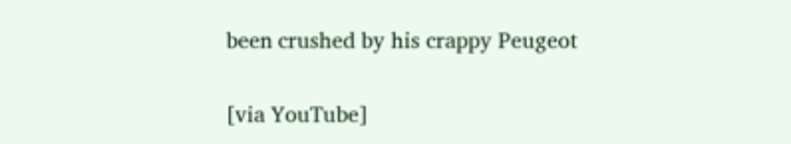been crushed by his crappy Peugeot

[via YouTube]